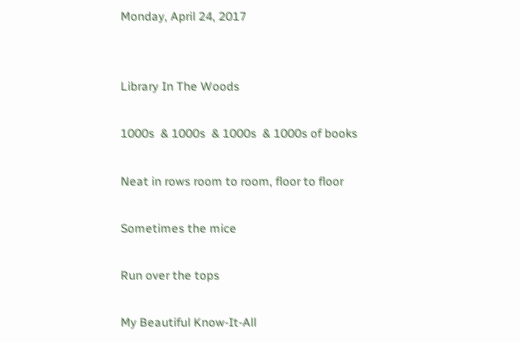Monday, April 24, 2017


Library In The Woods

1000s  & 1000s  & 1000s  & 1000s of books

Neat in rows room to room, floor to floor

Sometimes the mice

Run over the tops

My Beautiful Know-It-All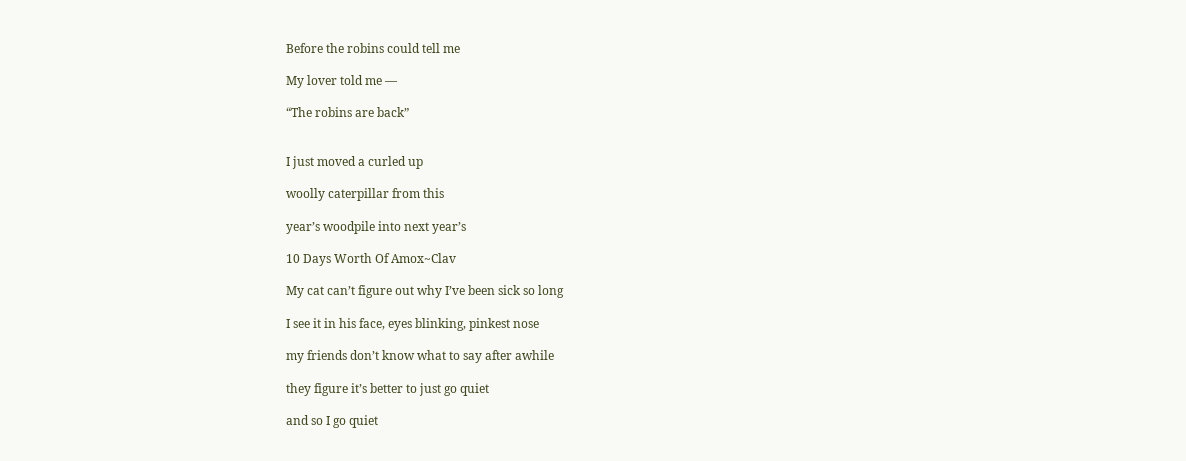Before the robins could tell me

My lover told me —

“The robins are back”


I just moved a curled up

woolly caterpillar from this

year’s woodpile into next year’s

10 Days Worth Of Amox~Clav

My cat can’t figure out why I’ve been sick so long

I see it in his face, eyes blinking, pinkest nose

my friends don’t know what to say after awhile

they figure it’s better to just go quiet

and so I go quiet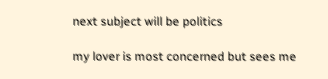next subject will be politics

my lover is most concerned but sees me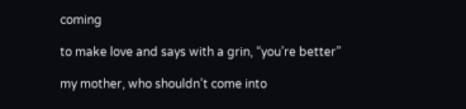coming

to make love and says with a grin, “you’re better”

my mother, who shouldn’t come into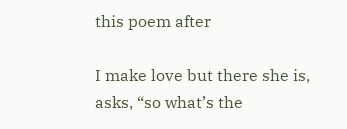this poem after

I make love but there she is, asks, “so what’s the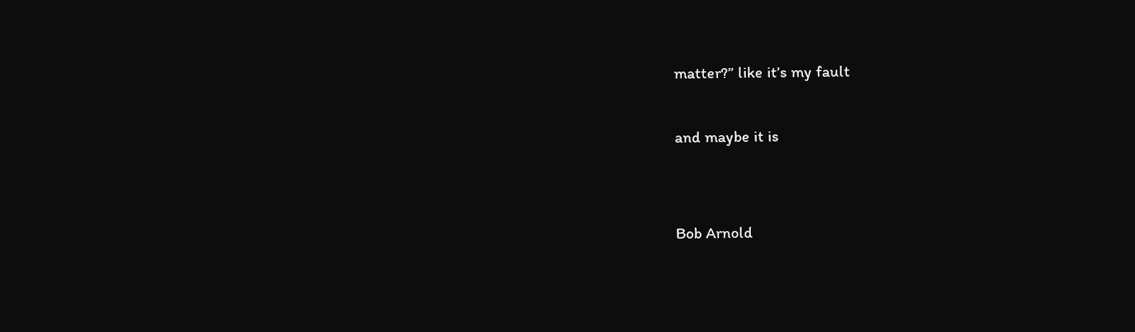matter?” like it’s my fault

and maybe it is


Bob Arnold